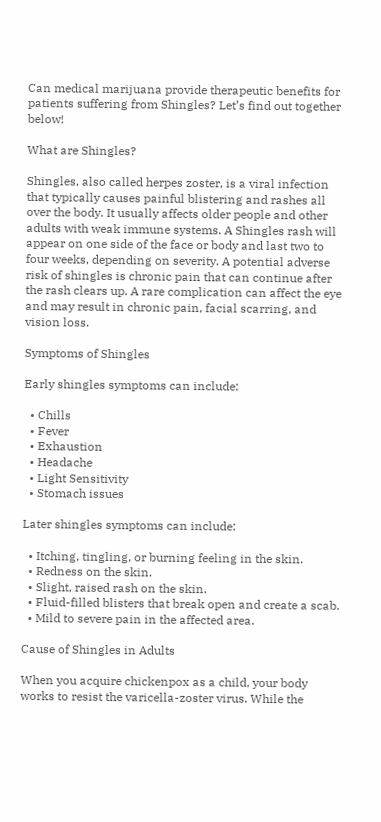Can medical marijuana provide therapeutic benefits for patients suffering from Shingles? Let’s find out together below!

What are Shingles?

Shingles, also called herpes zoster, is a viral infection that typically causes painful blistering and rashes all over the body. It usually affects older people and other adults with weak immune systems. A Shingles rash will appear on one side of the face or body and last two to four weeks, depending on severity. A potential adverse risk of shingles is chronic pain that can continue after the rash clears up. A rare complication can affect the eye and may result in chronic pain, facial scarring, and vision loss.

Symptoms of Shingles

Early shingles symptoms can include:

  • Chills
  • Fever
  • Exhaustion
  • Headache
  • Light Sensitivity
  • Stomach issues

Later shingles symptoms can include:

  • Itching, tingling, or burning feeling in the skin.
  • Redness on the skin.
  • Slight, raised rash on the skin.
  • Fluid-filled blisters that break open and create a scab.
  • Mild to severe pain in the affected area.

Cause of Shingles in Adults

When you acquire chickenpox as a child, your body works to resist the varicella-zoster virus. While the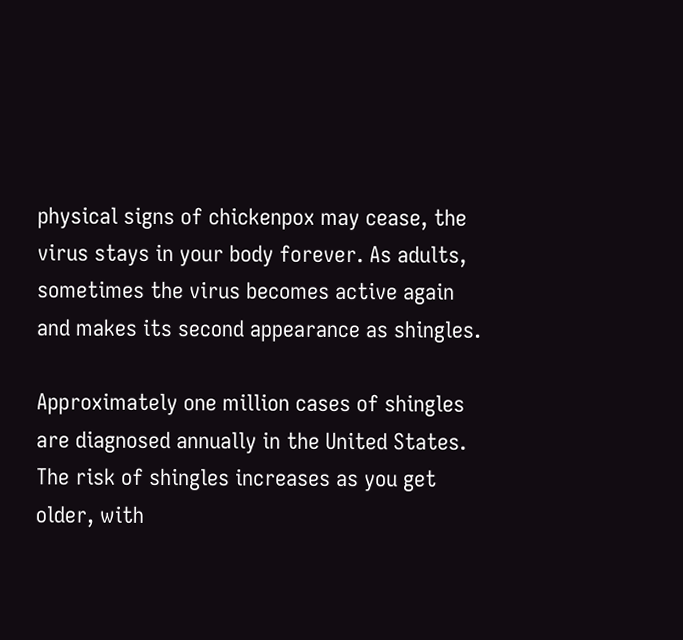physical signs of chickenpox may cease, the virus stays in your body forever. As adults, sometimes the virus becomes active again and makes its second appearance as shingles.

Approximately one million cases of shingles are diagnosed annually in the United States. The risk of shingles increases as you get older, with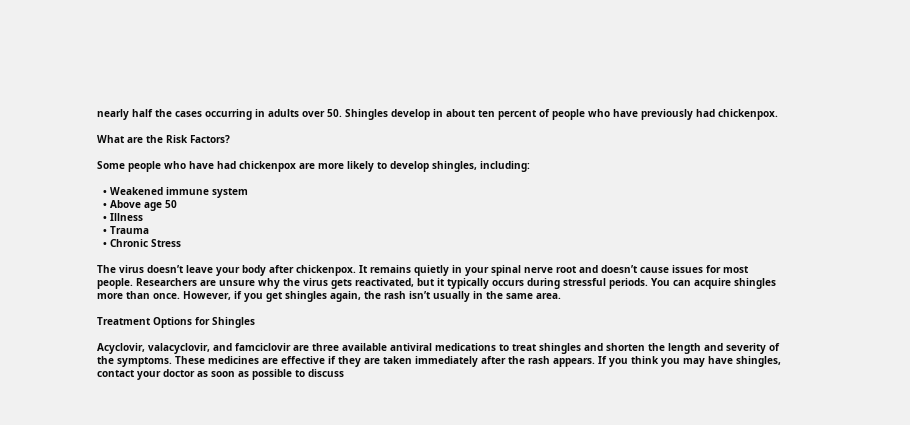nearly half the cases occurring in adults over 50. Shingles develop in about ten percent of people who have previously had chickenpox.

What are the Risk Factors?

Some people who have had chickenpox are more likely to develop shingles, including:

  • Weakened immune system
  • Above age 50
  • Illness
  • Trauma
  • Chronic Stress

The virus doesn’t leave your body after chickenpox. It remains quietly in your spinal nerve root and doesn’t cause issues for most people. Researchers are unsure why the virus gets reactivated, but it typically occurs during stressful periods. You can acquire shingles more than once. However, if you get shingles again, the rash isn’t usually in the same area.

Treatment Options for Shingles

Acyclovir, valacyclovir, and famciclovir are three available antiviral medications to treat shingles and shorten the length and severity of the symptoms. These medicines are effective if they are taken immediately after the rash appears. If you think you may have shingles, contact your doctor as soon as possible to discuss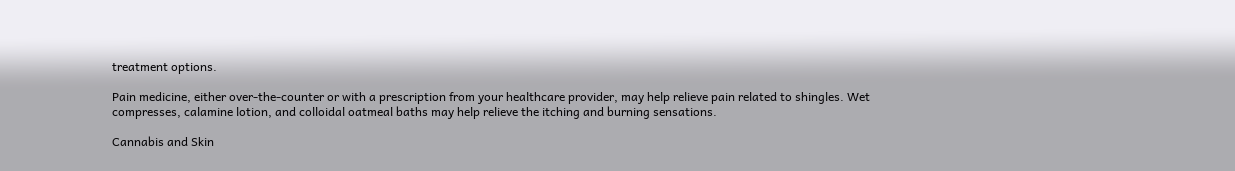treatment options.

Pain medicine, either over-the-counter or with a prescription from your healthcare provider, may help relieve pain related to shingles. Wet compresses, calamine lotion, and colloidal oatmeal baths may help relieve the itching and burning sensations.

Cannabis and Skin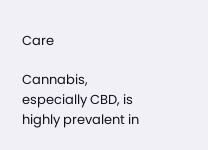Care

Cannabis, especially CBD, is highly prevalent in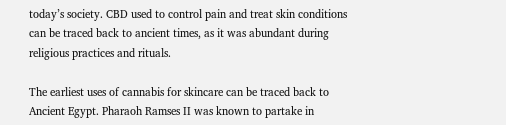today’s society. CBD used to control pain and treat skin conditions can be traced back to ancient times, as it was abundant during religious practices and rituals.

The earliest uses of cannabis for skincare can be traced back to Ancient Egypt. Pharaoh Ramses II was known to partake in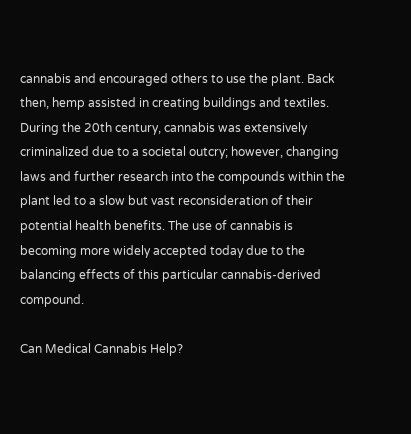cannabis and encouraged others to use the plant. Back then, hemp assisted in creating buildings and textiles. During the 20th century, cannabis was extensively criminalized due to a societal outcry; however, changing laws and further research into the compounds within the plant led to a slow but vast reconsideration of their potential health benefits. The use of cannabis is becoming more widely accepted today due to the balancing effects of this particular cannabis-derived compound.

Can Medical Cannabis Help?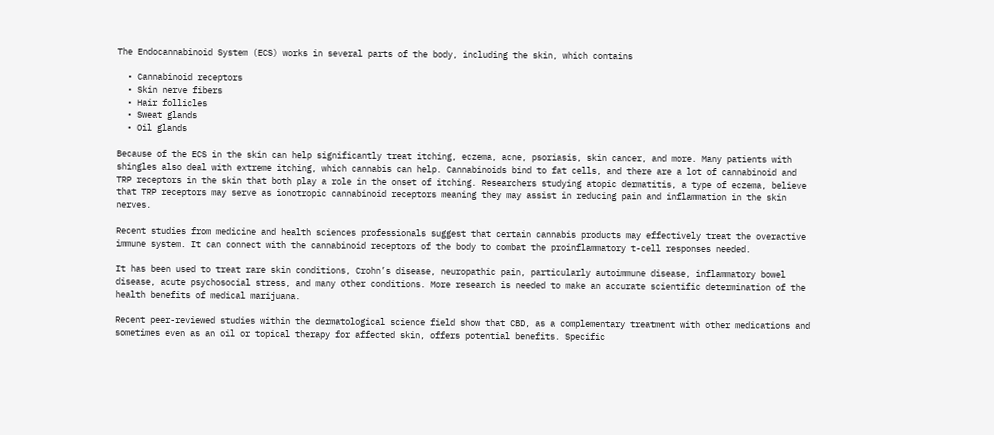The Endocannabinoid System (ECS) works in several parts of the body, including the skin, which contains

  • Cannabinoid receptors
  • Skin nerve fibers
  • Hair follicles
  • Sweat glands
  • Oil glands

Because of the ECS in the skin can help significantly treat itching, eczema, acne, psoriasis, skin cancer, and more. Many patients with shingles also deal with extreme itching, which cannabis can help. Cannabinoids bind to fat cells, and there are a lot of cannabinoid and TRP receptors in the skin that both play a role in the onset of itching. Researchers studying atopic dermatitis, a type of eczema, believe that TRP receptors may serve as ionotropic cannabinoid receptors meaning they may assist in reducing pain and inflammation in the skin nerves.

Recent studies from medicine and health sciences professionals suggest that certain cannabis products may effectively treat the overactive immune system. It can connect with the cannabinoid receptors of the body to combat the proinflammatory t-cell responses needed.

It has been used to treat rare skin conditions, Crohn’s disease, neuropathic pain, particularly autoimmune disease, inflammatory bowel disease, acute psychosocial stress, and many other conditions. More research is needed to make an accurate scientific determination of the health benefits of medical marijuana.

Recent peer-reviewed studies within the dermatological science field show that CBD, as a complementary treatment with other medications and sometimes even as an oil or topical therapy for affected skin, offers potential benefits. Specific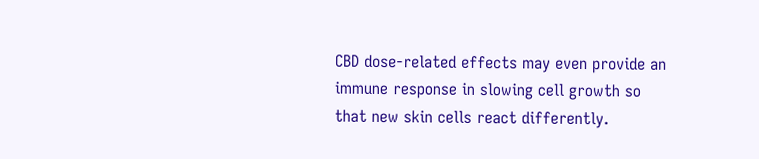CBD dose-related effects may even provide an immune response in slowing cell growth so that new skin cells react differently.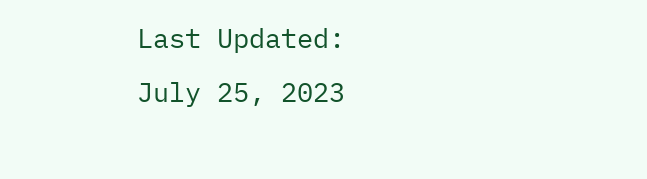Last Updated: July 25, 2023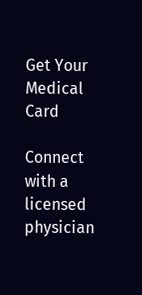Get Your Medical Card

Connect with a licensed physician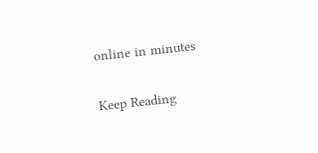online in minutes

Keep Reading